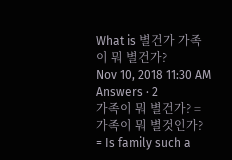What is 별건가 가족이 뭐 별건가?
Nov 10, 2018 11:30 AM
Answers · 2
가족이 뭐 별건가? = 가족이 뭐 별것인가? = Is family such a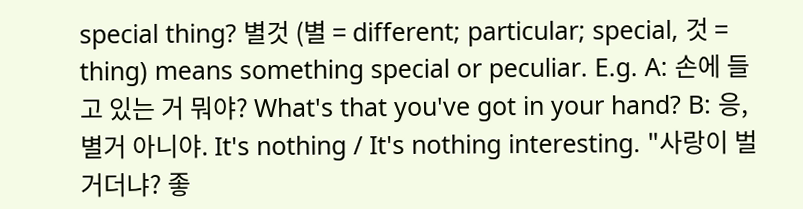special thing? 별것 (별 = different; particular; special, 것 = thing) means something special or peculiar. E.g. A: 손에 들고 있는 거 뭐야? What's that you've got in your hand? B: 응, 별거 아니야. It's nothing / It's nothing interesting. "사랑이 벌거더냐? 좋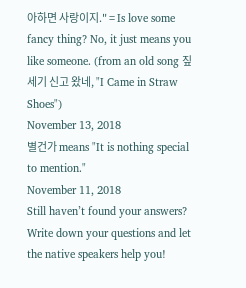아하면 사랑이지." = Is love some fancy thing? No, it just means you like someone. (from an old song 짚세기 신고 왔네, "I Came in Straw Shoes")
November 13, 2018
별건가 means "It is nothing special to mention."
November 11, 2018
Still haven’t found your answers?
Write down your questions and let the native speakers help you!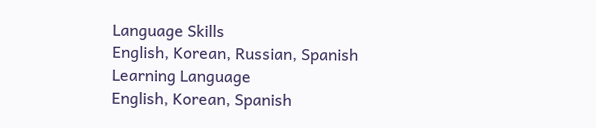Language Skills
English, Korean, Russian, Spanish
Learning Language
English, Korean, Spanish